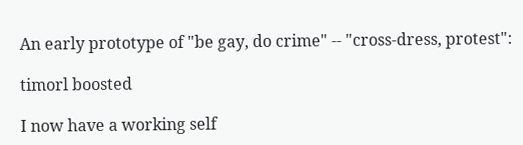An early prototype of "be gay, do crime" -- "cross-dress, protest":

timorl boosted

I now have a working self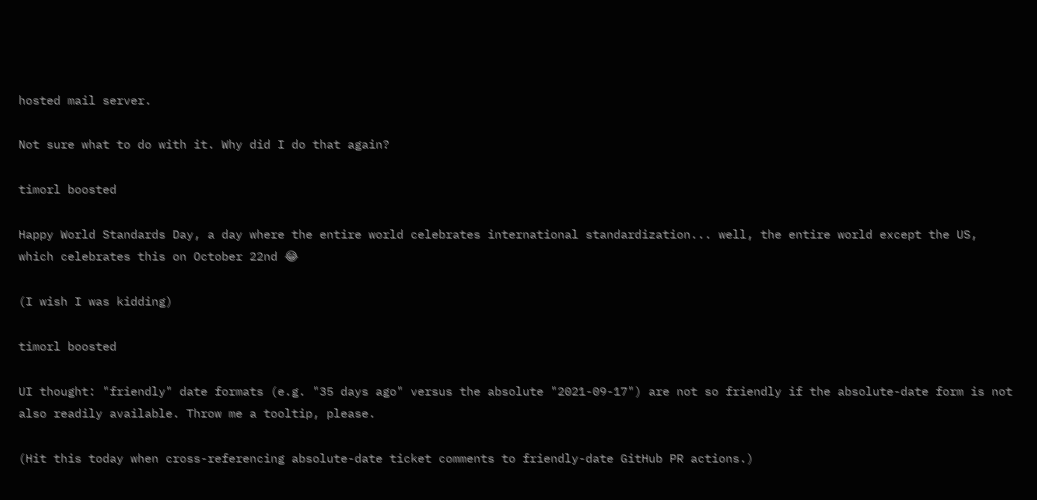hosted mail server.

Not sure what to do with it. Why did I do that again?

timorl boosted

Happy World Standards Day, a day where the entire world celebrates international standardization... well, the entire world except the US, which celebrates this on October 22nd 😂

(I wish I was kidding)

timorl boosted

UI thought: "friendly" date formats (e.g. "35 days ago" versus the absolute "2021-09-17") are not so friendly if the absolute-date form is not also readily available. Throw me a tooltip, please.

(Hit this today when cross-referencing absolute-date ticket comments to friendly-date GitHub PR actions.)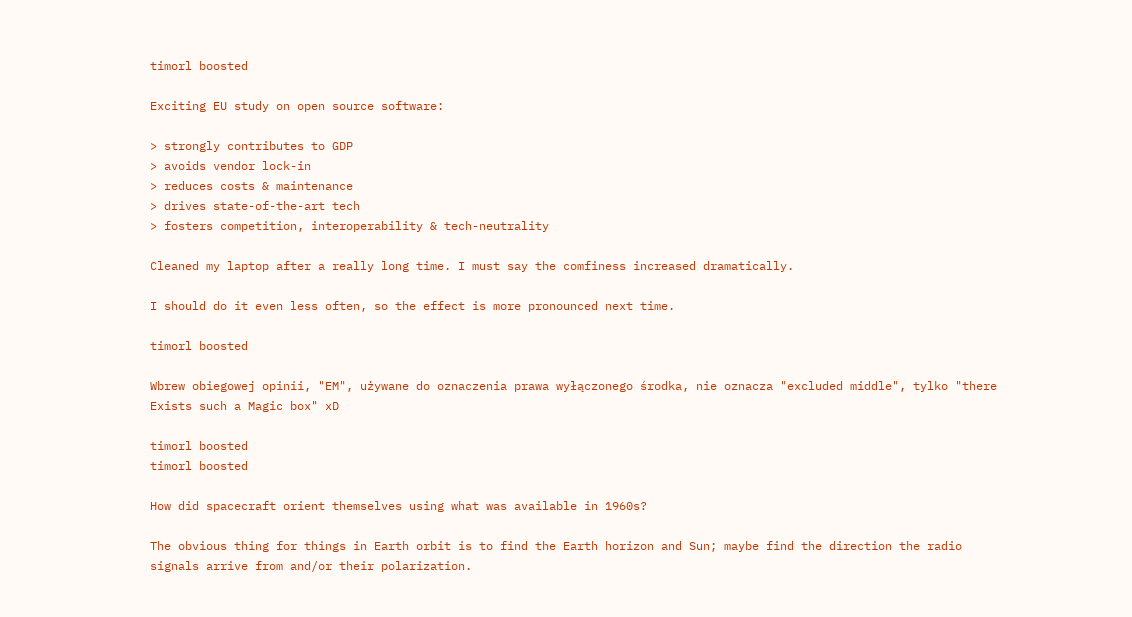timorl boosted

Exciting EU study on open source software:

> strongly contributes to GDP
> avoids vendor lock-in
> reduces costs & maintenance
> drives state-of-the-art tech
> fosters competition, interoperability & tech-neutrality

Cleaned my laptop after a really long time. I must say the comfiness increased dramatically.

I should do it even less often, so the effect is more pronounced next time.

timorl boosted

Wbrew obiegowej opinii, "EM", używane do oznaczenia prawa wyłączonego środka, nie oznacza "excluded middle", tylko "there Exists such a Magic box" xD

timorl boosted
timorl boosted

How did spacecraft orient themselves using what was available in 1960s?

The obvious thing for things in Earth orbit is to find the Earth horizon and Sun; maybe find the direction the radio signals arrive from and/or their polarization.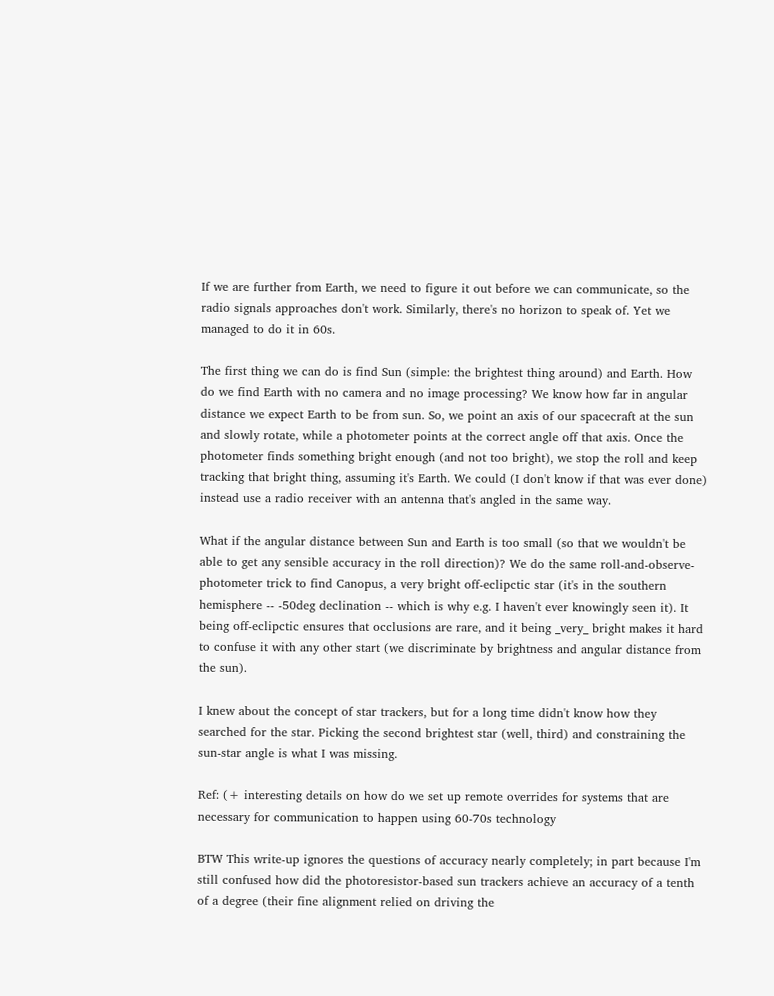If we are further from Earth, we need to figure it out before we can communicate, so the radio signals approaches don't work. Similarly, there's no horizon to speak of. Yet we managed to do it in 60s.

The first thing we can do is find Sun (simple: the brightest thing around) and Earth. How do we find Earth with no camera and no image processing? We know how far in angular distance we expect Earth to be from sun. So, we point an axis of our spacecraft at the sun and slowly rotate, while a photometer points at the correct angle off that axis. Once the photometer finds something bright enough (and not too bright), we stop the roll and keep tracking that bright thing, assuming it's Earth. We could (I don't know if that was ever done) instead use a radio receiver with an antenna that's angled in the same way.

What if the angular distance between Sun and Earth is too small (so that we wouldn't be able to get any sensible accuracy in the roll direction)? We do the same roll-and-observe-photometer trick to find Canopus, a very bright off-eclipctic star (it's in the southern hemisphere -- -50deg declination -- which is why e.g. I haven't ever knowingly seen it). It being off-eclipctic ensures that occlusions are rare, and it being _very_ bright makes it hard to confuse it with any other start (we discriminate by brightness and angular distance from the sun).

I knew about the concept of star trackers, but for a long time didn't know how they searched for the star. Picking the second brightest star (well, third) and constraining the sun-star angle is what I was missing.

Ref: (+ interesting details on how do we set up remote overrides for systems that are necessary for communication to happen using 60-70s technology

BTW This write-up ignores the questions of accuracy nearly completely; in part because I'm still confused how did the photoresistor-based sun trackers achieve an accuracy of a tenth of a degree (their fine alignment relied on driving the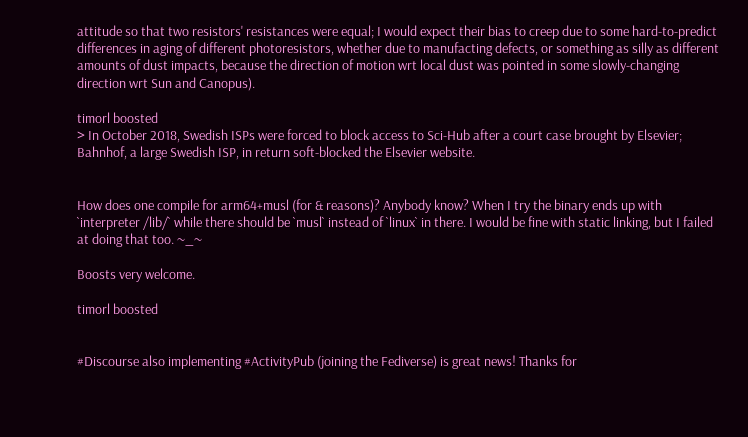attitude so that two resistors' resistances were equal; I would expect their bias to creep due to some hard-to-predict differences in aging of different photoresistors, whether due to manufacting defects, or something as silly as different amounts of dust impacts, because the direction of motion wrt local dust was pointed in some slowly-changing direction wrt Sun and Canopus).

timorl boosted
> In October 2018, Swedish ISPs were forced to block access to Sci-Hub after a court case brought by Elsevier; Bahnhof, a large Swedish ISP, in return soft-blocked the Elsevier website.


How does one compile for arm64+musl (for & reasons)? Anybody know? When I try the binary ends up with `interpreter /lib/` while there should be `musl` instead of `linux` in there. I would be fine with static linking, but I failed at doing that too. ~_~

Boosts very welcome.

timorl boosted


#Discourse also implementing #ActivityPub (joining the Fediverse) is great news! Thanks for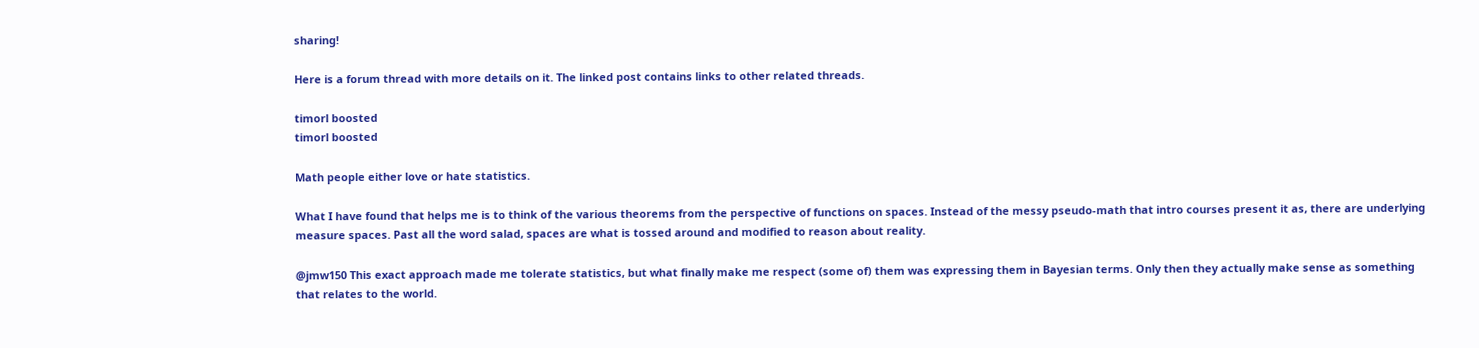sharing!

Here is a forum thread with more details on it. The linked post contains links to other related threads.

timorl boosted
timorl boosted

Math people either love or hate statistics.

What I have found that helps me is to think of the various theorems from the perspective of functions on spaces. Instead of the messy pseudo-math that intro courses present it as, there are underlying measure spaces. Past all the word salad, spaces are what is tossed around and modified to reason about reality.

@jmw150 This exact approach made me tolerate statistics, but what finally make me respect (some of) them was expressing them in Bayesian terms. Only then they actually make sense as something that relates to the world.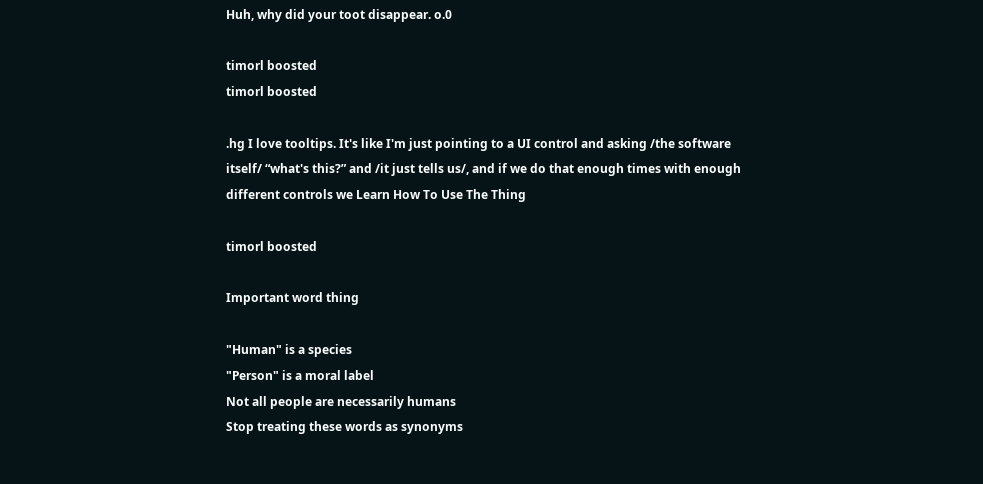Huh, why did your toot disappear. o.0

timorl boosted
timorl boosted

.hg I love tooltips. It's like I'm just pointing to a UI control and asking /the software itself/ “what's this?” and /it just tells us/, and if we do that enough times with enough different controls we Learn How To Use The Thing

timorl boosted

Important word thing

"Human" is a species
"Person" is a moral label
Not all people are necessarily humans
Stop treating these words as synonyms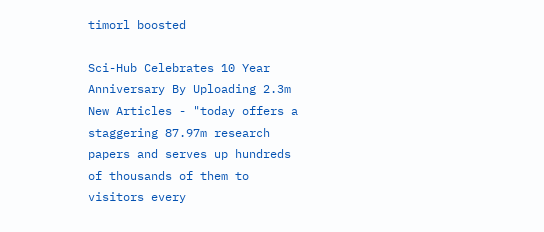timorl boosted

Sci-Hub Celebrates 10 Year Anniversary By Uploading 2.3m New Articles - "today offers a staggering 87.97m research papers and serves up hundreds of thousands of them to visitors every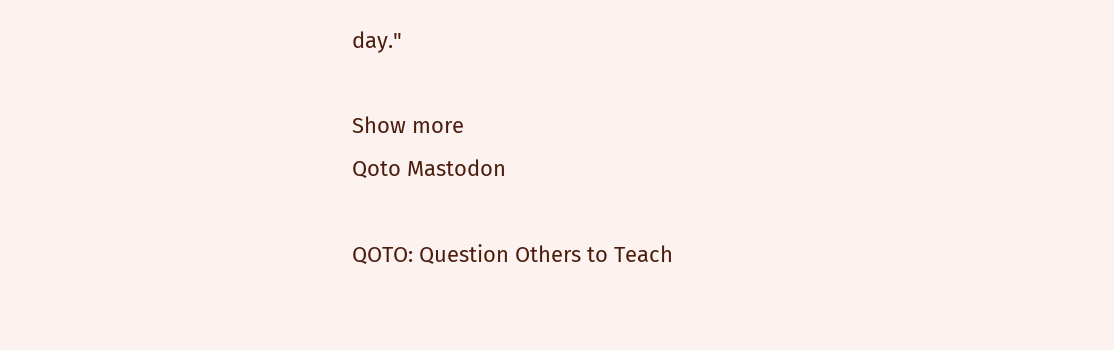day."

Show more
Qoto Mastodon

QOTO: Question Others to Teach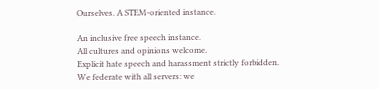Ourselves. A STEM-oriented instance.

An inclusive free speech instance.
All cultures and opinions welcome.
Explicit hate speech and harassment strictly forbidden.
We federate with all servers: we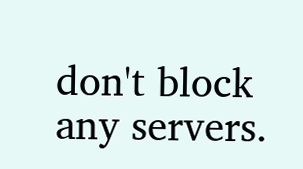don't block any servers.